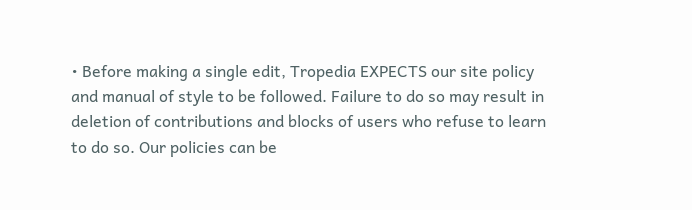• Before making a single edit, Tropedia EXPECTS our site policy and manual of style to be followed. Failure to do so may result in deletion of contributions and blocks of users who refuse to learn to do so. Our policies can be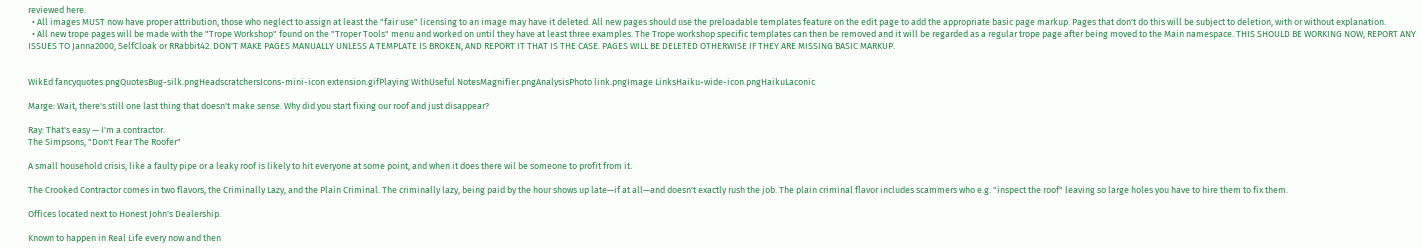reviewed here.
  • All images MUST now have proper attribution, those who neglect to assign at least the "fair use" licensing to an image may have it deleted. All new pages should use the preloadable templates feature on the edit page to add the appropriate basic page markup. Pages that don't do this will be subject to deletion, with or without explanation.
  • All new trope pages will be made with the "Trope Workshop" found on the "Troper Tools" menu and worked on until they have at least three examples. The Trope workshop specific templates can then be removed and it will be regarded as a regular trope page after being moved to the Main namespace. THIS SHOULD BE WORKING NOW, REPORT ANY ISSUES TO Janna2000, SelfCloak or RRabbit42. DON'T MAKE PAGES MANUALLY UNLESS A TEMPLATE IS BROKEN, AND REPORT IT THAT IS THE CASE. PAGES WILL BE DELETED OTHERWISE IF THEY ARE MISSING BASIC MARKUP.


WikEd fancyquotes.pngQuotesBug-silk.pngHeadscratchersIcons-mini-icon extension.gifPlaying WithUseful NotesMagnifier.pngAnalysisPhoto link.pngImage LinksHaiku-wide-icon.pngHaikuLaconic

Marge: Wait, there's still one last thing that doesn't make sense. Why did you start fixing our roof and just disappear?

Ray: That's easy — I'm a contractor.
The Simpsons, "Don't Fear The Roofer"

A small household crisis, like a faulty pipe or a leaky roof is likely to hit everyone at some point, and when it does there wil be someone to profit from it.

The Crooked Contractor comes in two flavors, the Criminally Lazy, and the Plain Criminal. The criminally lazy, being paid by the hour shows up late—if at all—and doesn't exactly rush the job. The plain criminal flavor includes scammers who e.g. "inspect the roof" leaving so large holes you have to hire them to fix them.

Offices located next to Honest John's Dealership.

Known to happen in Real Life every now and then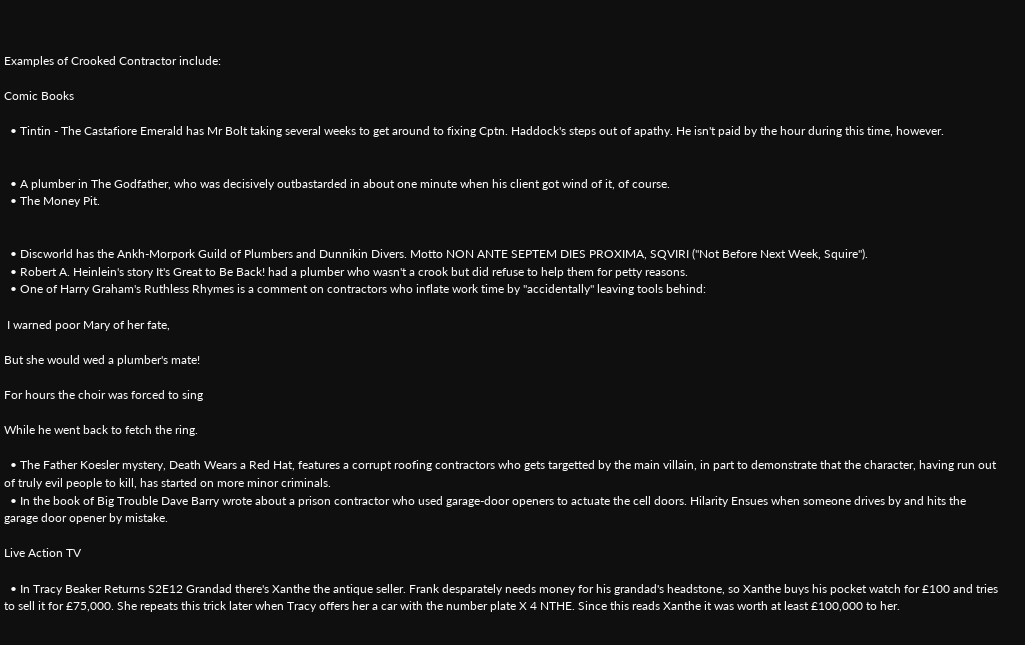Examples of Crooked Contractor include:

Comic Books

  • Tintin - The Castafiore Emerald has Mr Bolt taking several weeks to get around to fixing Cptn. Haddock's steps out of apathy. He isn't paid by the hour during this time, however.


  • A plumber in The Godfather, who was decisively outbastarded in about one minute when his client got wind of it, of course.
  • The Money Pit.


  • Discworld has the Ankh-Morpork Guild of Plumbers and Dunnikin Divers. Motto NON ANTE SEPTEM DIES PROXIMA, SQVIRI ("Not Before Next Week, Squire").
  • Robert A. Heinlein's story It's Great to Be Back! had a plumber who wasn't a crook but did refuse to help them for petty reasons.
  • One of Harry Graham's Ruthless Rhymes is a comment on contractors who inflate work time by "accidentally" leaving tools behind:

 I warned poor Mary of her fate,

But she would wed a plumber's mate!

For hours the choir was forced to sing

While he went back to fetch the ring.

  • The Father Koesler mystery, Death Wears a Red Hat, features a corrupt roofing contractors who gets targetted by the main villain, in part to demonstrate that the character, having run out of truly evil people to kill, has started on more minor criminals.
  • In the book of Big Trouble Dave Barry wrote about a prison contractor who used garage-door openers to actuate the cell doors. Hilarity Ensues when someone drives by and hits the garage door opener by mistake.

Live Action TV

  • In Tracy Beaker Returns S2E12 Grandad there's Xanthe the antique seller. Frank desparately needs money for his grandad's headstone, so Xanthe buys his pocket watch for £100 and tries to sell it for £75,000. She repeats this trick later when Tracy offers her a car with the number plate X 4 NTHE. Since this reads Xanthe it was worth at least £100,000 to her.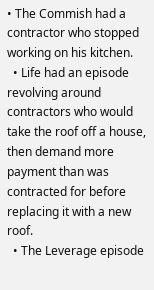• The Commish had a contractor who stopped working on his kitchen.
  • Life had an episode revolving around contractors who would take the roof off a house, then demand more payment than was contracted for before replacing it with a new roof.
  • The Leverage episode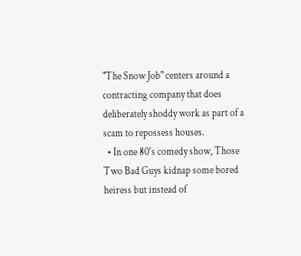"The Snow Job" centers around a contracting company that does deliberately shoddy work as part of a scam to repossess houses.
  • In one 80's comedy show, Those Two Bad Guys kidnap some bored heiress but instead of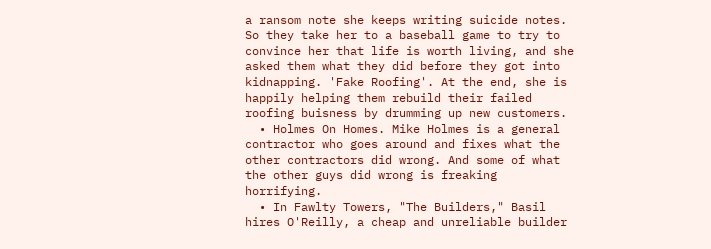a ransom note she keeps writing suicide notes. So they take her to a baseball game to try to convince her that life is worth living, and she asked them what they did before they got into kidnapping. 'Fake Roofing'. At the end, she is happily helping them rebuild their failed roofing buisness by drumming up new customers.
  • Holmes On Homes. Mike Holmes is a general contractor who goes around and fixes what the other contractors did wrong. And some of what the other guys did wrong is freaking horrifying.
  • In Fawlty Towers, "The Builders," Basil hires O'Reilly, a cheap and unreliable builder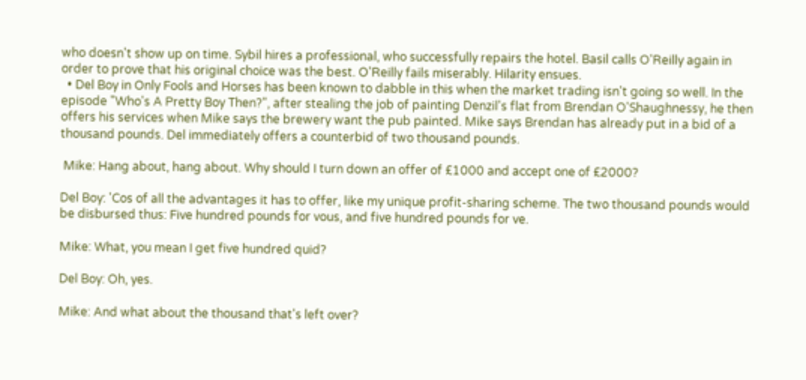who doesn't show up on time. Sybil hires a professional, who successfully repairs the hotel. Basil calls O'Reilly again in order to prove that his original choice was the best. O'Reilly fails miserably. Hilarity ensues.
  • Del Boy in Only Fools and Horses has been known to dabble in this when the market trading isn't going so well. In the episode "Who's A Pretty Boy Then?", after stealing the job of painting Denzil's flat from Brendan O'Shaughnessy, he then offers his services when Mike says the brewery want the pub painted. Mike says Brendan has already put in a bid of a thousand pounds. Del immediately offers a counterbid of two thousand pounds.

 Mike: Hang about, hang about. Why should I turn down an offer of £1000 and accept one of £2000?

Del Boy: 'Cos of all the advantages it has to offer, like my unique profit-sharing scheme. The two thousand pounds would be disbursed thus: Five hundred pounds for vous, and five hundred pounds for ve.

Mike: What, you mean I get five hundred quid?

Del Boy: Oh, yes.

Mike: And what about the thousand that's left over?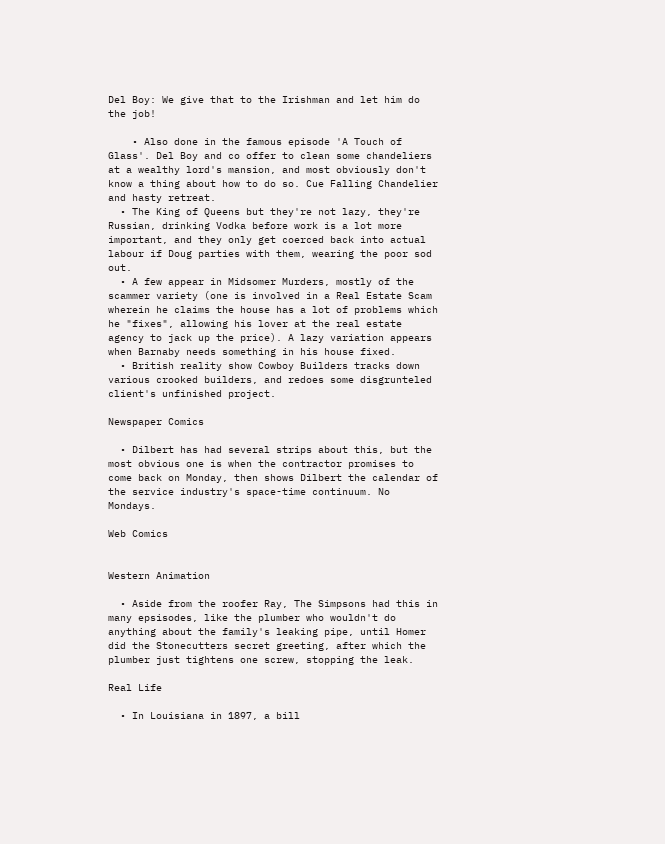Del Boy: We give that to the Irishman and let him do the job!

    • Also done in the famous episode 'A Touch of Glass'. Del Boy and co offer to clean some chandeliers at a wealthy lord's mansion, and most obviously don't know a thing about how to do so. Cue Falling Chandelier and hasty retreat.
  • The King of Queens but they're not lazy, they're Russian, drinking Vodka before work is a lot more important, and they only get coerced back into actual labour if Doug parties with them, wearing the poor sod out.
  • A few appear in Midsomer Murders, mostly of the scammer variety (one is involved in a Real Estate Scam wherein he claims the house has a lot of problems which he "fixes", allowing his lover at the real estate agency to jack up the price). A lazy variation appears when Barnaby needs something in his house fixed.
  • British reality show Cowboy Builders tracks down various crooked builders, and redoes some disgrunteled client's unfinished project.

Newspaper Comics

  • Dilbert has had several strips about this, but the most obvious one is when the contractor promises to come back on Monday, then shows Dilbert the calendar of the service industry's space-time continuum. No Mondays.

Web Comics


Western Animation

  • Aside from the roofer Ray, The Simpsons had this in many epsisodes, like the plumber who wouldn't do anything about the family's leaking pipe, until Homer did the Stonecutters secret greeting, after which the plumber just tightens one screw, stopping the leak.

Real Life

  • In Louisiana in 1897, a bill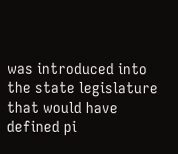was introduced into the state legislature that would have defined pi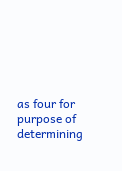as four for purpose of determining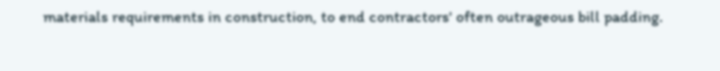materials requirements in construction, to end contractors' often outrageous bill padding.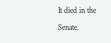It died in the Senate.